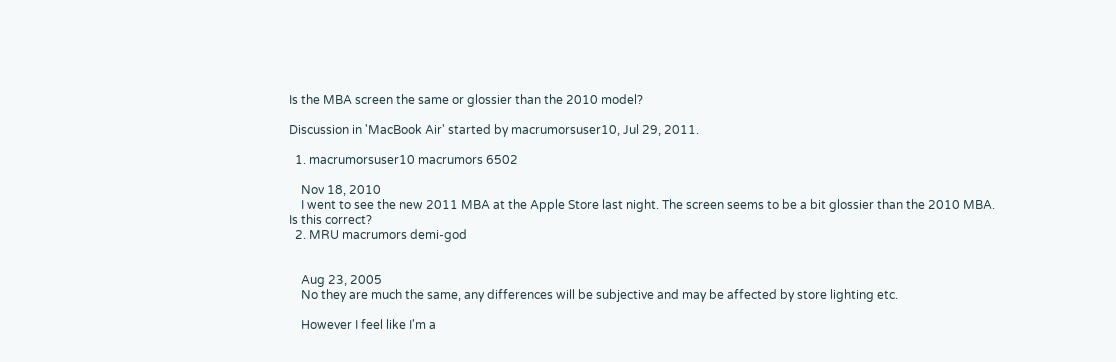Is the MBA screen the same or glossier than the 2010 model?

Discussion in 'MacBook Air' started by macrumorsuser10, Jul 29, 2011.

  1. macrumorsuser10 macrumors 6502

    Nov 18, 2010
    I went to see the new 2011 MBA at the Apple Store last night. The screen seems to be a bit glossier than the 2010 MBA. Is this correct?
  2. MRU macrumors demi-god


    Aug 23, 2005
    No they are much the same, any differences will be subjective and may be affected by store lighting etc.

    However I feel like I'm a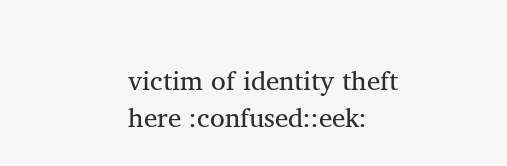victim of identity theft here :confused::eek: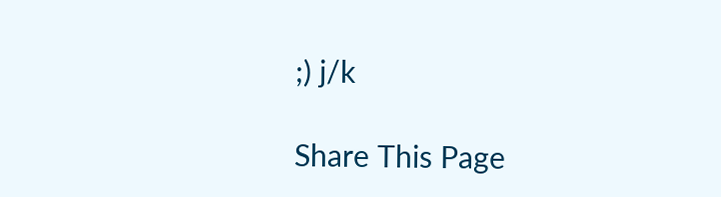;) j/k

Share This Page